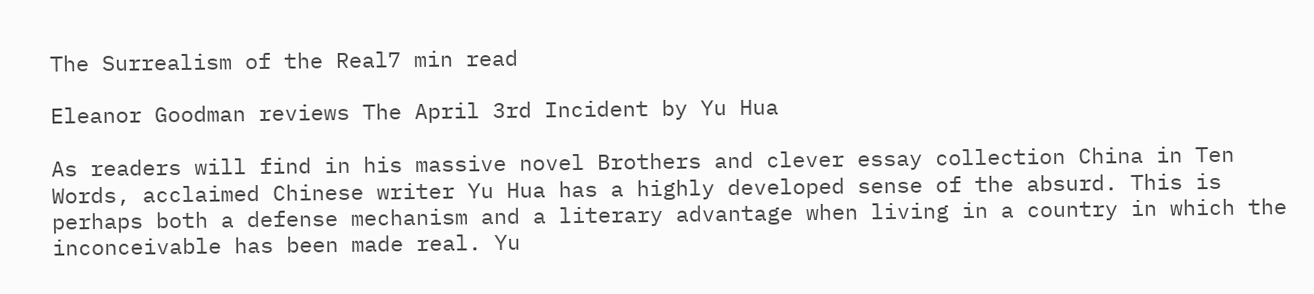The Surrealism of the Real7 min read

Eleanor Goodman reviews The April 3rd Incident by Yu Hua

As readers will find in his massive novel Brothers and clever essay collection China in Ten Words, acclaimed Chinese writer Yu Hua has a highly developed sense of the absurd. This is perhaps both a defense mechanism and a literary advantage when living in a country in which the inconceivable has been made real. Yu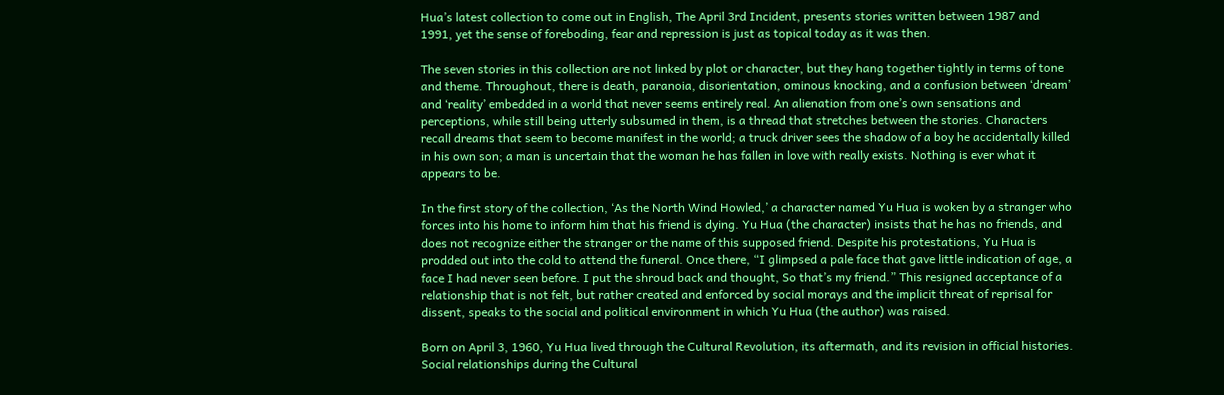Hua’s latest collection to come out in English, The April 3rd Incident, presents stories written between 1987 and 1991, yet the sense of foreboding, fear and repression is just as topical today as it was then.

The seven stories in this collection are not linked by plot or character, but they hang together tightly in terms of tone and theme. Throughout, there is death, paranoia, disorientation, ominous knocking, and a confusion between ‘dream’ and ‘reality’ embedded in a world that never seems entirely real. An alienation from one’s own sensations and perceptions, while still being utterly subsumed in them, is a thread that stretches between the stories. Characters recall dreams that seem to become manifest in the world; a truck driver sees the shadow of a boy he accidentally killed in his own son; a man is uncertain that the woman he has fallen in love with really exists. Nothing is ever what it appears to be.

In the first story of the collection, ‘As the North Wind Howled,’ a character named Yu Hua is woken by a stranger who forces into his home to inform him that his friend is dying. Yu Hua (the character) insists that he has no friends, and does not recognize either the stranger or the name of this supposed friend. Despite his protestations, Yu Hua is prodded out into the cold to attend the funeral. Once there, “I glimpsed a pale face that gave little indication of age, a face I had never seen before. I put the shroud back and thought, So that’s my friend.” This resigned acceptance of a relationship that is not felt, but rather created and enforced by social morays and the implicit threat of reprisal for dissent, speaks to the social and political environment in which Yu Hua (the author) was raised.

Born on April 3, 1960, Yu Hua lived through the Cultural Revolution, its aftermath, and its revision in official histories. Social relationships during the Cultural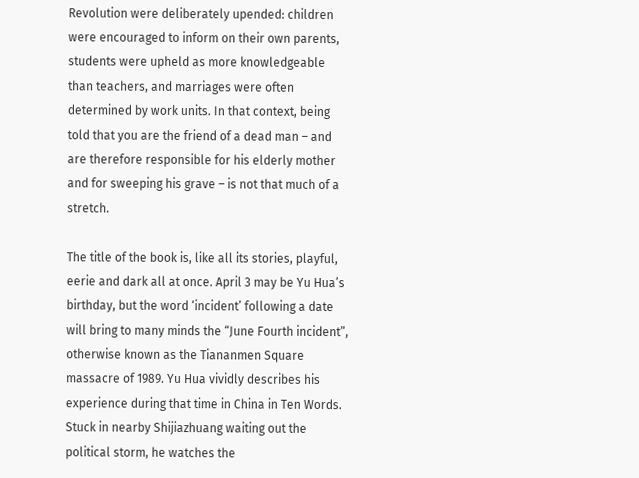Revolution were deliberately upended: children were encouraged to inform on their own parents, students were upheld as more knowledgeable than teachers, and marriages were often determined by work units. In that context, being told that you are the friend of a dead man – and are therefore responsible for his elderly mother and for sweeping his grave – is not that much of a stretch.

The title of the book is, like all its stories, playful, eerie and dark all at once. April 3 may be Yu Hua’s birthday, but the word ‘incident’ following a date will bring to many minds the “June Fourth incident”, otherwise known as the Tiananmen Square massacre of 1989. Yu Hua vividly describes his experience during that time in China in Ten Words. Stuck in nearby Shijiazhuang waiting out the political storm, he watches the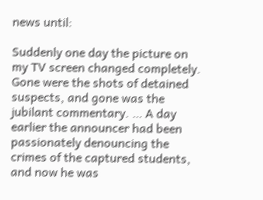news until:

Suddenly one day the picture on my TV screen changed completely. Gone were the shots of detained suspects, and gone was the jubilant commentary. … A day earlier the announcer had been passionately denouncing the crimes of the captured students, and now he was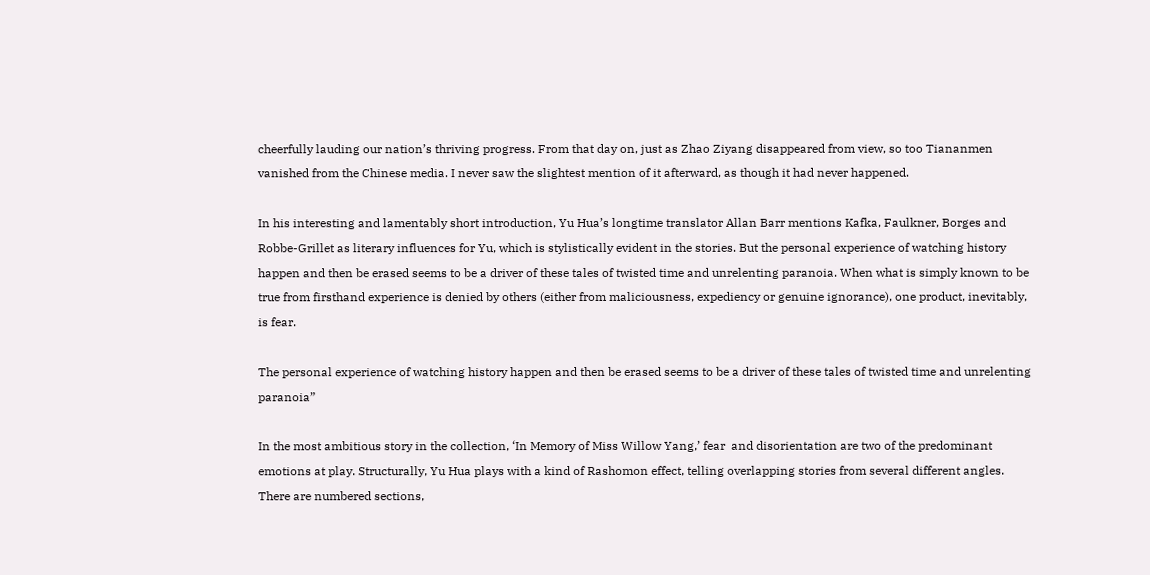cheerfully lauding our nation’s thriving progress. From that day on, just as Zhao Ziyang disappeared from view, so too Tiananmen vanished from the Chinese media. I never saw the slightest mention of it afterward, as though it had never happened.

In his interesting and lamentably short introduction, Yu Hua’s longtime translator Allan Barr mentions Kafka, Faulkner, Borges and Robbe-Grillet as literary influences for Yu, which is stylistically evident in the stories. But the personal experience of watching history happen and then be erased seems to be a driver of these tales of twisted time and unrelenting paranoia. When what is simply known to be true from firsthand experience is denied by others (either from maliciousness, expediency or genuine ignorance), one product, inevitably, is fear.

The personal experience of watching history happen and then be erased seems to be a driver of these tales of twisted time and unrelenting paranoia”

In the most ambitious story in the collection, ‘In Memory of Miss Willow Yang,’ fear  and disorientation are two of the predominant emotions at play. Structurally, Yu Hua plays with a kind of Rashomon effect, telling overlapping stories from several different angles. There are numbered sections,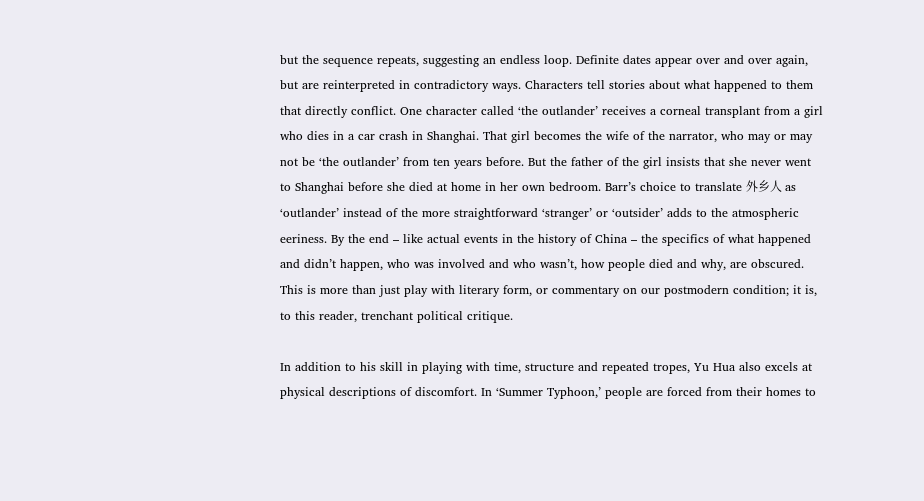but the sequence repeats, suggesting an endless loop. Definite dates appear over and over again, but are reinterpreted in contradictory ways. Characters tell stories about what happened to them that directly conflict. One character called ‘the outlander’ receives a corneal transplant from a girl who dies in a car crash in Shanghai. That girl becomes the wife of the narrator, who may or may not be ‘the outlander’ from ten years before. But the father of the girl insists that she never went to Shanghai before she died at home in her own bedroom. Barr’s choice to translate 外乡人 as ‘outlander’ instead of the more straightforward ‘stranger’ or ‘outsider’ adds to the atmospheric eeriness. By the end – like actual events in the history of China – the specifics of what happened and didn’t happen, who was involved and who wasn’t, how people died and why, are obscured. This is more than just play with literary form, or commentary on our postmodern condition; it is, to this reader, trenchant political critique.

In addition to his skill in playing with time, structure and repeated tropes, Yu Hua also excels at physical descriptions of discomfort. In ‘Summer Typhoon,’ people are forced from their homes to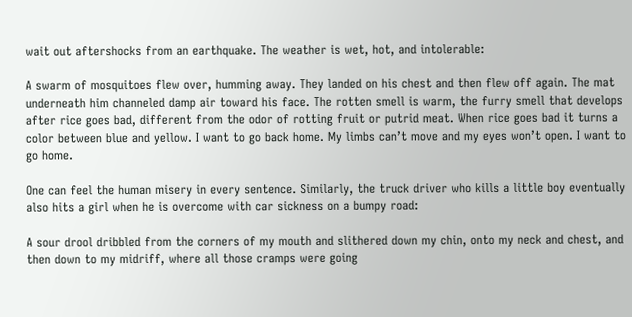wait out aftershocks from an earthquake. The weather is wet, hot, and intolerable:

A swarm of mosquitoes flew over, humming away. They landed on his chest and then flew off again. The mat underneath him channeled damp air toward his face. The rotten smell is warm, the furry smell that develops after rice goes bad, different from the odor of rotting fruit or putrid meat. When rice goes bad it turns a color between blue and yellow. I want to go back home. My limbs can’t move and my eyes won’t open. I want to go home.

One can feel the human misery in every sentence. Similarly, the truck driver who kills a little boy eventually also hits a girl when he is overcome with car sickness on a bumpy road:

A sour drool dribbled from the corners of my mouth and slithered down my chin, onto my neck and chest, and then down to my midriff, where all those cramps were going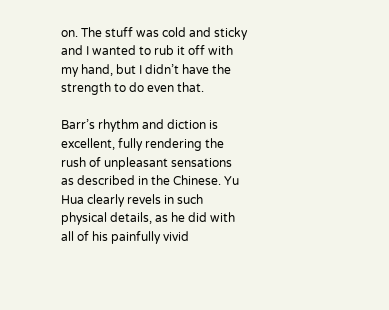on. The stuff was cold and sticky and I wanted to rub it off with my hand, but I didn’t have the strength to do even that.

Barr’s rhythm and diction is excellent, fully rendering the rush of unpleasant sensations as described in the Chinese. Yu Hua clearly revels in such physical details, as he did with all of his painfully vivid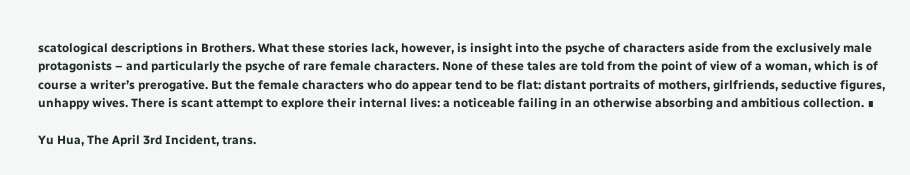scatological descriptions in Brothers. What these stories lack, however, is insight into the psyche of characters aside from the exclusively male protagonists – and particularly the psyche of rare female characters. None of these tales are told from the point of view of a woman, which is of course a writer’s prerogative. But the female characters who do appear tend to be flat: distant portraits of mothers, girlfriends, seductive figures, unhappy wives. There is scant attempt to explore their internal lives: a noticeable failing in an otherwise absorbing and ambitious collection. ∎

Yu Hua, The April 3rd Incident, trans.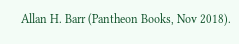Allan H. Barr (Pantheon Books, Nov 2018).